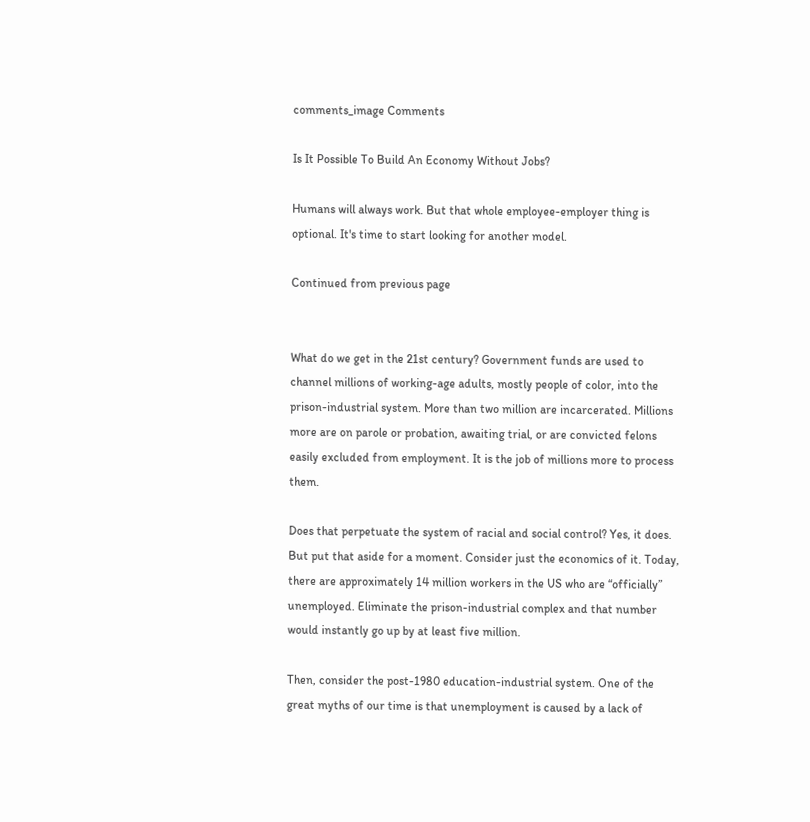comments_image Comments

Is It Possible To Build An Economy Without Jobs?

Humans will always work. But that whole employee-employer thing is optional. It's time to start looking for another model.

Continued from previous page


What do we get in the 21st century? Government funds are used to channel millions of working-age adults, mostly people of color, into the prison-industrial system. More than two million are incarcerated. Millions more are on parole or probation, awaiting trial, or are convicted felons easily excluded from employment. It is the job of millions more to process them.

Does that perpetuate the system of racial and social control? Yes, it does. But put that aside for a moment. Consider just the economics of it. Today, there are approximately 14 million workers in the US who are “officially” unemployed. Eliminate the prison-industrial complex and that number would instantly go up by at least five million.

Then, consider the post-1980 education-industrial system. One of the great myths of our time is that unemployment is caused by a lack of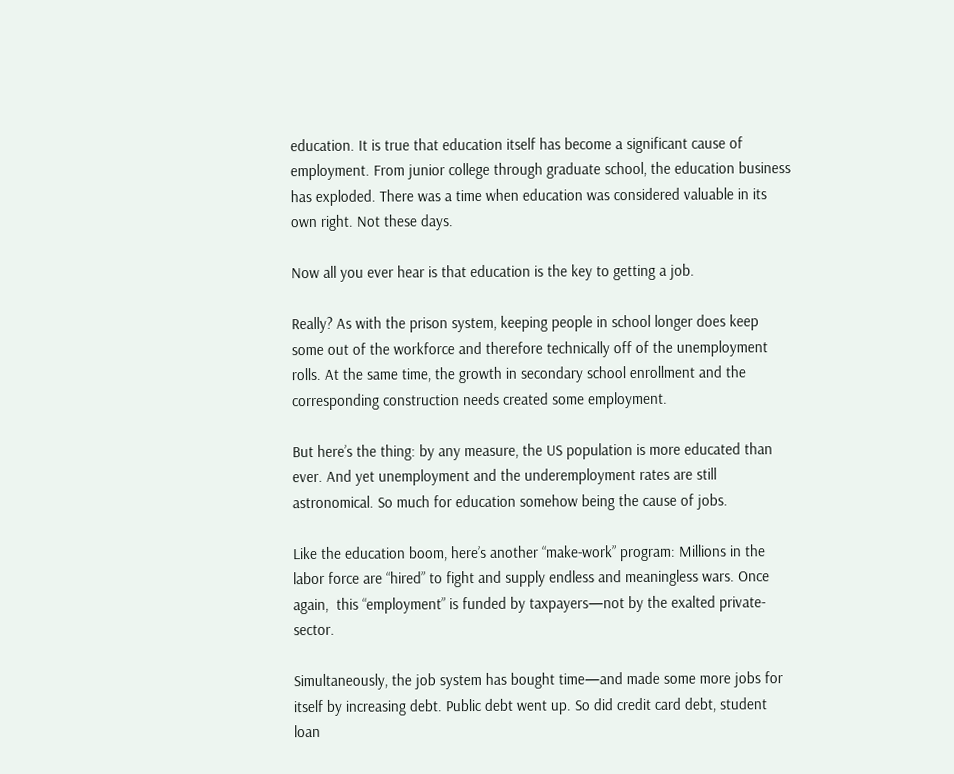education. It is true that education itself has become a significant cause of employment. From junior college through graduate school, the education business has exploded. There was a time when education was considered valuable in its own right. Not these days.

Now all you ever hear is that education is the key to getting a job.

Really? As with the prison system, keeping people in school longer does keep some out of the workforce and therefore technically off of the unemployment rolls. At the same time, the growth in secondary school enrollment and the corresponding construction needs created some employment.

But here’s the thing: by any measure, the US population is more educated than ever. And yet unemployment and the underemployment rates are still astronomical. So much for education somehow being the cause of jobs.

Like the education boom, here’s another “make-work” program: Millions in the labor force are “hired” to fight and supply endless and meaningless wars. Once again,  this “employment” is funded by taxpayers—not by the exalted private-sector.

Simultaneously, the job system has bought time—and made some more jobs for itself by increasing debt. Public debt went up. So did credit card debt, student loan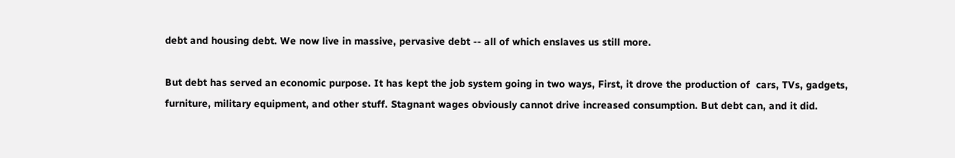debt and housing debt. We now live in massive, pervasive debt -- all of which enslaves us still more.

But debt has served an economic purpose. It has kept the job system going in two ways, First, it drove the production of  cars, TVs, gadgets, furniture, military equipment, and other stuff. Stagnant wages obviously cannot drive increased consumption. But debt can, and it did.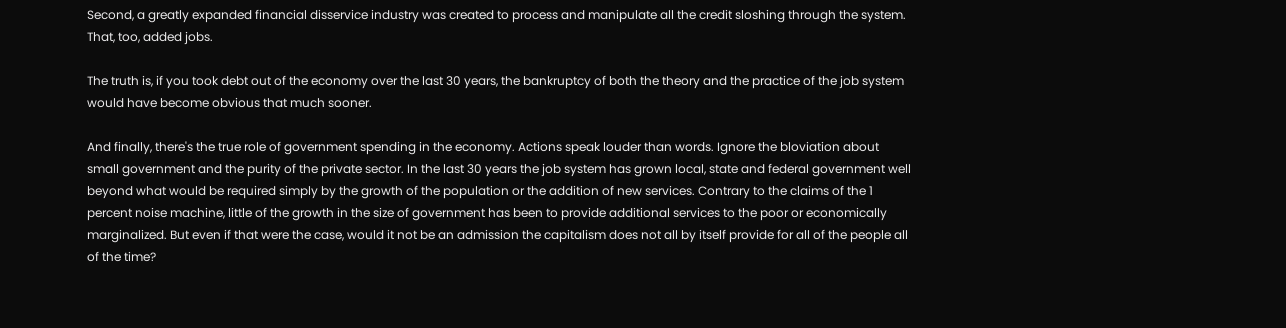Second, a greatly expanded financial disservice industry was created to process and manipulate all the credit sloshing through the system. That, too, added jobs.

The truth is, if you took debt out of the economy over the last 30 years, the bankruptcy of both the theory and the practice of the job system would have become obvious that much sooner.

And finally, there's the true role of government spending in the economy. Actions speak louder than words. Ignore the bloviation about small government and the purity of the private sector. In the last 30 years the job system has grown local, state and federal government well beyond what would be required simply by the growth of the population or the addition of new services. Contrary to the claims of the 1 percent noise machine, little of the growth in the size of government has been to provide additional services to the poor or economically marginalized. But even if that were the case, would it not be an admission the capitalism does not all by itself provide for all of the people all of the time?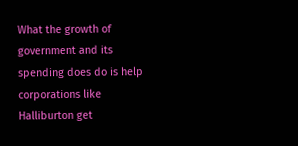What the growth of government and its spending does do is help corporations like Halliburton get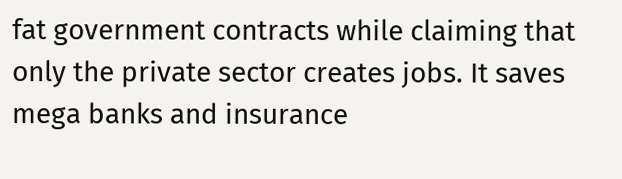fat government contracts while claiming that only the private sector creates jobs. It saves mega banks and insurance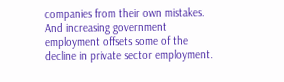companies from their own mistakes. And increasing government employment offsets some of the decline in private sector employment.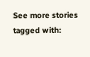See more stories tagged with: